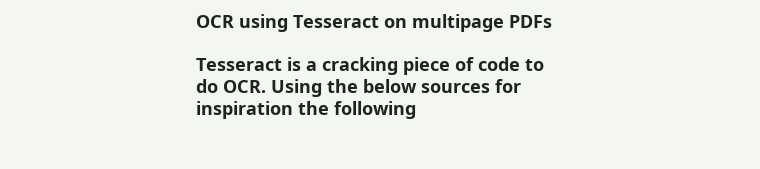OCR using Tesseract on multipage PDFs

Tesseract is a cracking piece of code to do OCR. Using the below sources for inspiration the following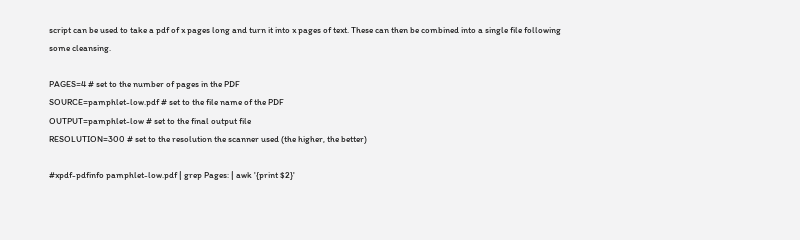script can be used to take a pdf of x pages long and turn it into x pages of text. These can then be combined into a single file following some cleansing.

PAGES=4 # set to the number of pages in the PDF
SOURCE=pamphlet-low.pdf # set to the file name of the PDF
OUTPUT=pamphlet-low # set to the final output file
RESOLUTION=300 # set to the resolution the scanner used (the higher, the better)

#xpdf-pdfinfo pamphlet-low.pdf | grep Pages: | awk '{print $2}'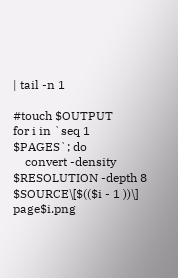| tail -n 1

#touch $OUTPUT
for i in `seq 1 $PAGES`; do
    convert -density $RESOLUTION -depth 8 $SOURCE\[$(($i - 1 ))\] page$i.png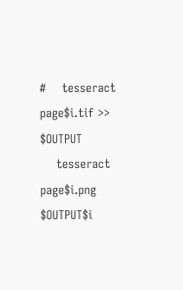#    tesseract page$i.tif >> $OUTPUT
    tesseract page$i.png $OUTPUT$i